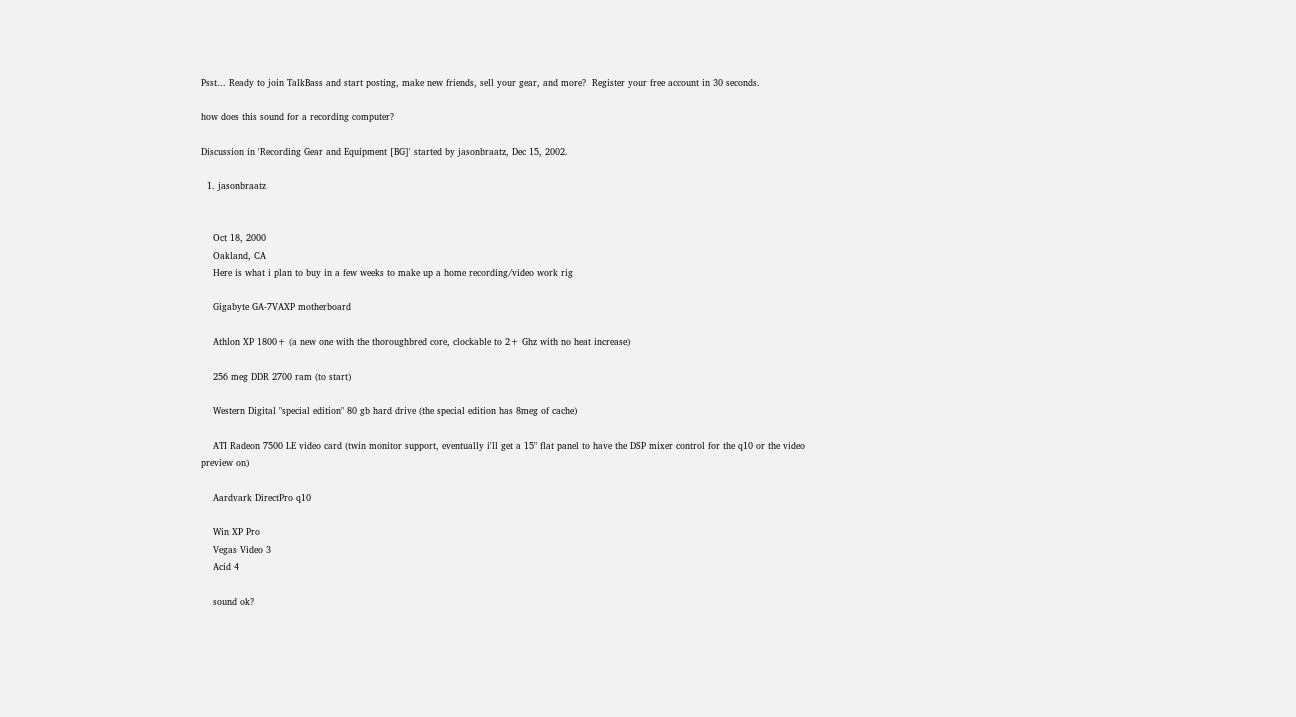Psst... Ready to join TalkBass and start posting, make new friends, sell your gear, and more?  Register your free account in 30 seconds.

how does this sound for a recording computer?

Discussion in 'Recording Gear and Equipment [BG]' started by jasonbraatz, Dec 15, 2002.

  1. jasonbraatz


    Oct 18, 2000
    Oakland, CA
    Here is what i plan to buy in a few weeks to make up a home recording/video work rig

    Gigabyte GA-7VAXP motherboard

    Athlon XP 1800+ (a new one with the thoroughbred core, clockable to 2+ Ghz with no heat increase)

    256 meg DDR 2700 ram (to start)

    Western Digital "special edition" 80 gb hard drive (the special edition has 8meg of cache)

    ATI Radeon 7500 LE video card (twin monitor support, eventually i'll get a 15" flat panel to have the DSP mixer control for the q10 or the video preview on)

    Aardvark DirectPro q10

    Win XP Pro
    Vegas Video 3
    Acid 4

    sound ok?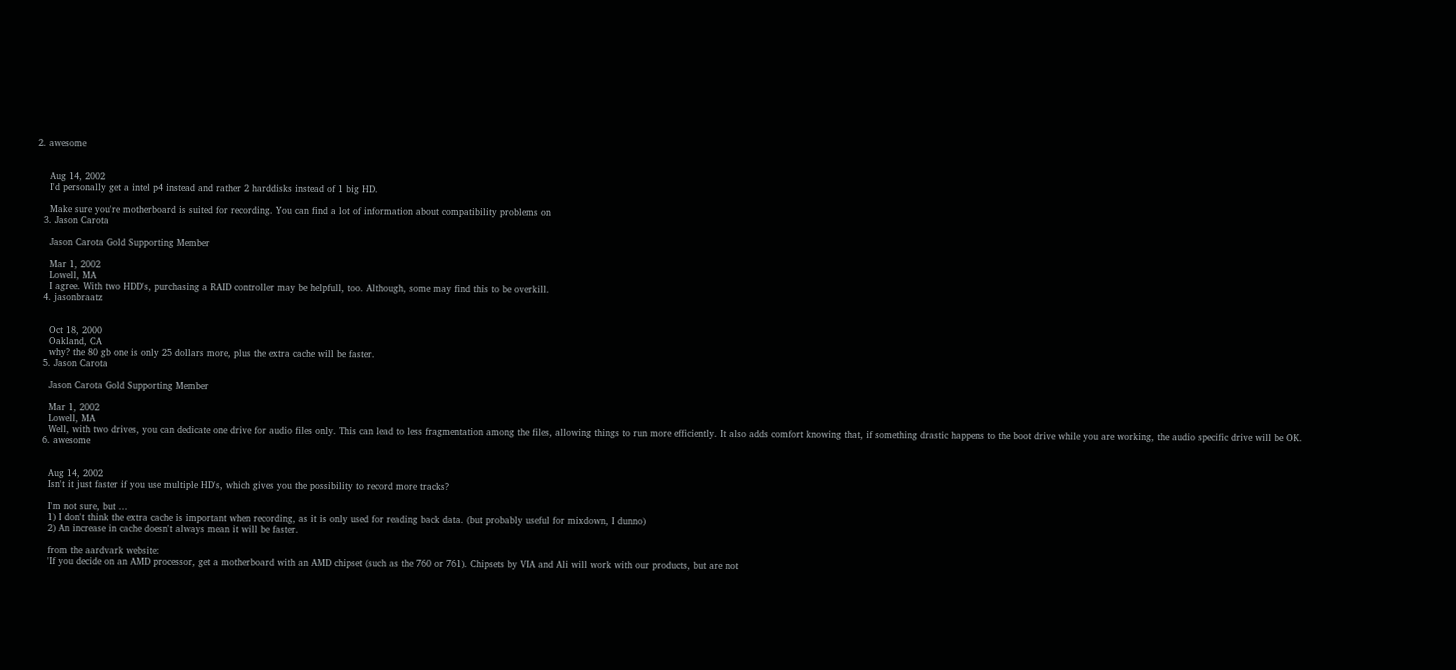2. awesome


    Aug 14, 2002
    I'd personally get a intel p4 instead and rather 2 harddisks instead of 1 big HD.

    Make sure you're motherboard is suited for recording. You can find a lot of information about compatibility problems on
  3. Jason Carota

    Jason Carota Gold Supporting Member

    Mar 1, 2002
    Lowell, MA
    I agree. With two HDD's, purchasing a RAID controller may be helpfull, too. Although, some may find this to be overkill.
  4. jasonbraatz


    Oct 18, 2000
    Oakland, CA
    why? the 80 gb one is only 25 dollars more, plus the extra cache will be faster.
  5. Jason Carota

    Jason Carota Gold Supporting Member

    Mar 1, 2002
    Lowell, MA
    Well, with two drives, you can dedicate one drive for audio files only. This can lead to less fragmentation among the files, allowing things to run more efficiently. It also adds comfort knowing that, if something drastic happens to the boot drive while you are working, the audio specific drive will be OK.
  6. awesome


    Aug 14, 2002
    Isn't it just faster if you use multiple HD's, which gives you the possibility to record more tracks?

    I'm not sure, but ...
    1) I don't think the extra cache is important when recording, as it is only used for reading back data. (but probably useful for mixdown, I dunno)
    2) An increase in cache doesn't always mean it will be faster.

    from the aardvark website:
    'If you decide on an AMD processor, get a motherboard with an AMD chipset (such as the 760 or 761). Chipsets by VIA and Ali will work with our products, but are not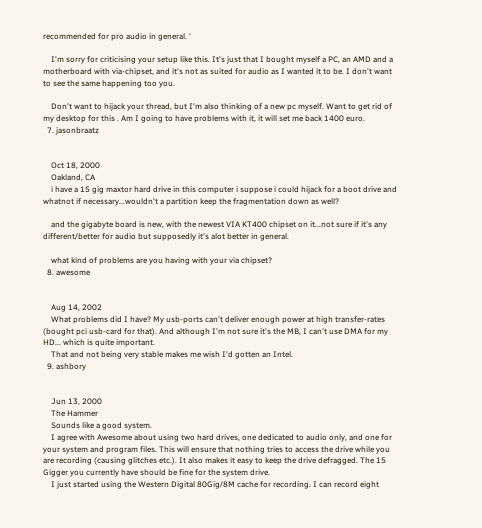recommended for pro audio in general. '

    I'm sorry for criticising your setup like this. It's just that I bought myself a PC, an AMD and a motherboard with via-chipset, and it's not as suited for audio as I wanted it to be. I don't want to see the same happening too you.

    Don't want to hijack your thread, but I'm also thinking of a new pc myself. Want to get rid of my desktop for this . Am I going to have problems with it, it will set me back 1400 euro.
  7. jasonbraatz


    Oct 18, 2000
    Oakland, CA
    i have a 15 gig maxtor hard drive in this computer i suppose i could hijack for a boot drive and whatnot if necessary...wouldn't a partition keep the fragmentation down as well?

    and the gigabyte board is new, with the newest VIA KT400 chipset on it...not sure if it's any different/better for audio but supposedly it's alot better in general.

    what kind of problems are you having with your via chipset?
  8. awesome


    Aug 14, 2002
    What problems did I have? My usb-ports can't deliver enough power at high transfer-rates (bought pci usb-card for that). And although I'm not sure it's the MB, I can't use DMA for my HD... which is quite important.
    That and not being very stable makes me wish I'd gotten an Intel.
  9. ashbory


    Jun 13, 2000
    The Hammer
    Sounds like a good system.
    I agree with Awesome about using two hard drives, one dedicated to audio only, and one for your system and program files. This will ensure that nothing tries to access the drive while you are recording (causing glitches etc.). It also makes it easy to keep the drive defragged. The 15 Gigger you currently have should be fine for the system drive.
    I just started using the Western Digital 80Gig/8M cache for recording. I can record eight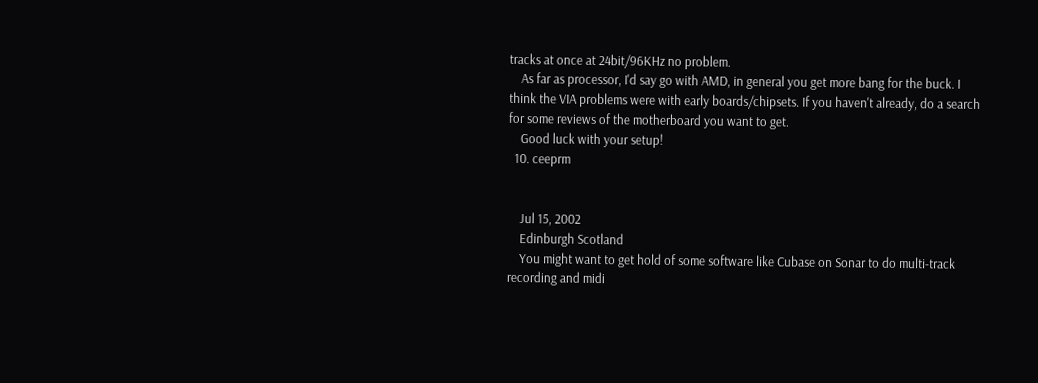tracks at once at 24bit/96KHz no problem.
    As far as processor, I'd say go with AMD, in general you get more bang for the buck. I think the VIA problems were with early boards/chipsets. If you haven't already, do a search for some reviews of the motherboard you want to get.
    Good luck with your setup!
  10. ceeprm


    Jul 15, 2002
    Edinburgh Scotland
    You might want to get hold of some software like Cubase on Sonar to do multi-track recording and midi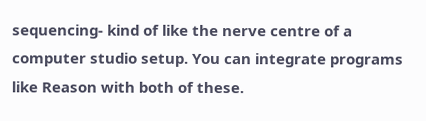sequencing- kind of like the nerve centre of a computer studio setup. You can integrate programs like Reason with both of these.